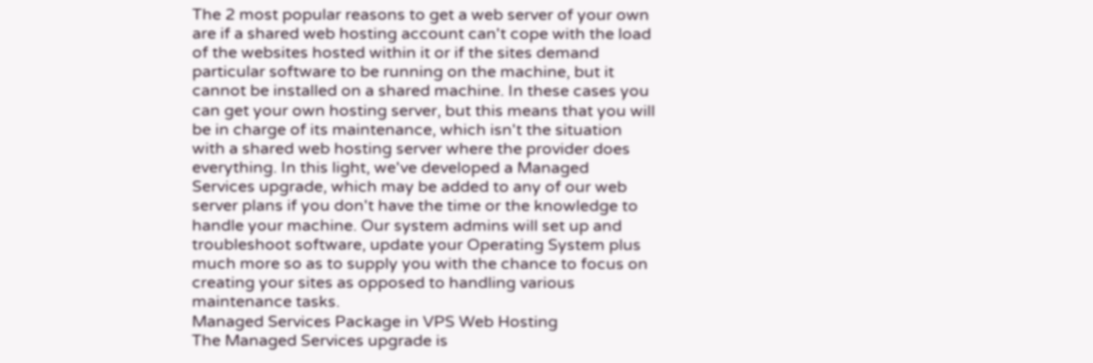The 2 most popular reasons to get a web server of your own are if a shared web hosting account can't cope with the load of the websites hosted within it or if the sites demand particular software to be running on the machine, but it cannot be installed on a shared machine. In these cases you can get your own hosting server, but this means that you will be in charge of its maintenance, which isn't the situation with a shared web hosting server where the provider does everything. In this light, we've developed a Managed Services upgrade, which may be added to any of our web server plans if you don't have the time or the knowledge to handle your machine. Our system admins will set up and troubleshoot software, update your Operating System plus much more so as to supply you with the chance to focus on creating your sites as opposed to handling various maintenance tasks.
Managed Services Package in VPS Web Hosting
The Managed Services upgrade is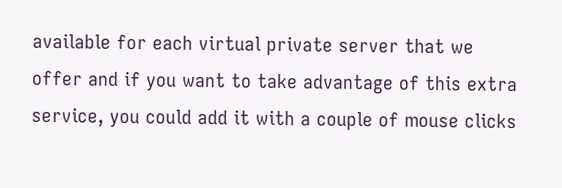available for each virtual private server that we offer and if you want to take advantage of this extra service, you could add it with a couple of mouse clicks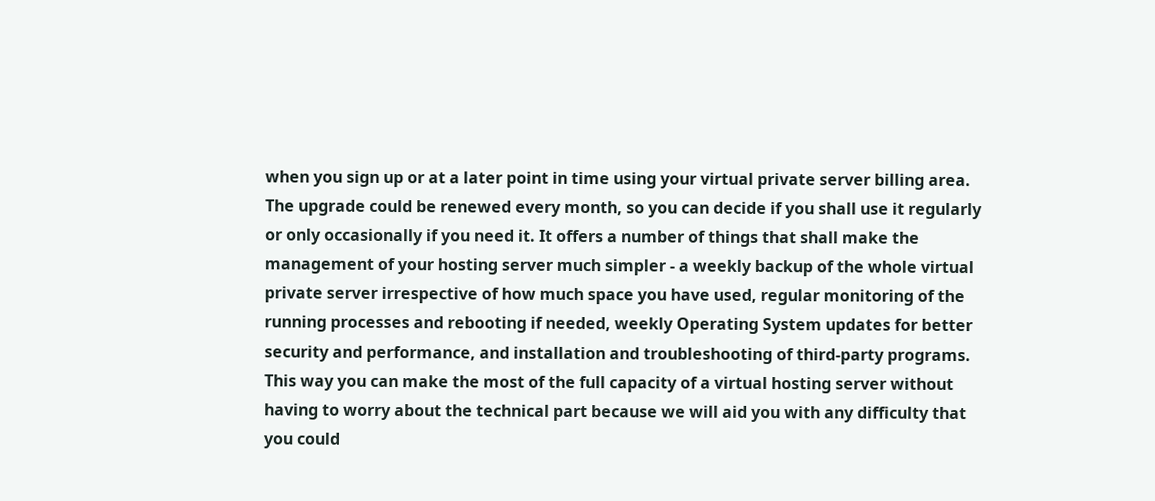when you sign up or at a later point in time using your virtual private server billing area. The upgrade could be renewed every month, so you can decide if you shall use it regularly or only occasionally if you need it. It offers a number of things that shall make the management of your hosting server much simpler - a weekly backup of the whole virtual private server irrespective of how much space you have used, regular monitoring of the running processes and rebooting if needed, weekly Operating System updates for better security and performance, and installation and troubleshooting of third-party programs. This way you can make the most of the full capacity of a virtual hosting server without having to worry about the technical part because we will aid you with any difficulty that you could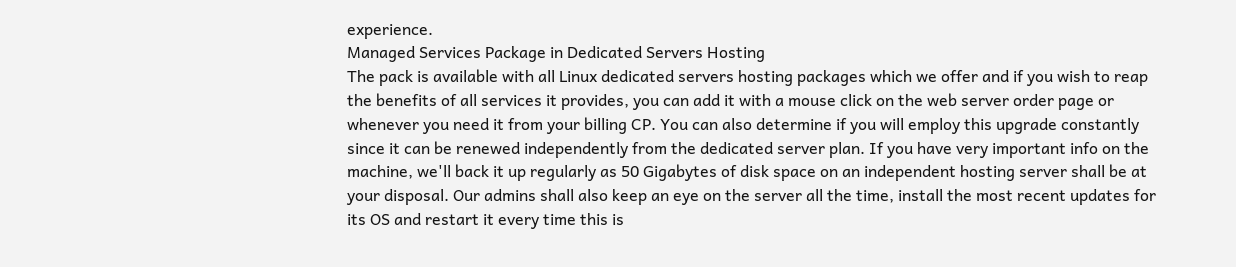experience.
Managed Services Package in Dedicated Servers Hosting
The pack is available with all Linux dedicated servers hosting packages which we offer and if you wish to reap the benefits of all services it provides, you can add it with a mouse click on the web server order page or whenever you need it from your billing CP. You can also determine if you will employ this upgrade constantly since it can be renewed independently from the dedicated server plan. If you have very important info on the machine, we'll back it up regularly as 50 Gigabytes of disk space on an independent hosting server shall be at your disposal. Our admins shall also keep an eye on the server all the time, install the most recent updates for its OS and restart it every time this is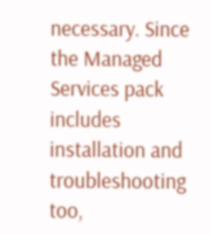necessary. Since the Managed Services pack includes installation and troubleshooting too,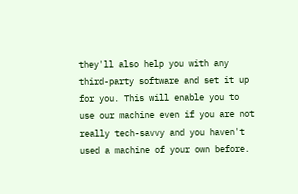they'll also help you with any third-party software and set it up for you. This will enable you to use our machine even if you are not really tech-savvy and you haven't used a machine of your own before.